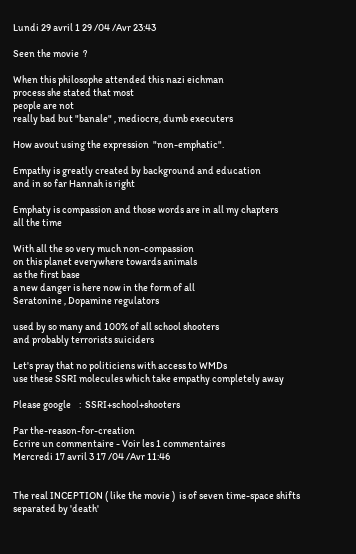Lundi 29 avril 1 29 /04 /Avr 23:43

Seen the movie  ?

When this philosophe attended this nazi eichman
process she stated that most
people are not
really bad but "banale" , mediocre, dumb executers

How avout using the expression  "non-emphatic".

Empathy is greatly created by background and education
and in so far Hannah is right

Emphaty is compassion and those words are in all my chapters
all the time

With all the so very much non-compassion
on this planet everywhere towards animals
as the first base
a new danger is here now in the form of all
Seratonine , Dopamine regulators

used by so many and 100% of all school shooters
and probably terrorists suiciders

Let's pray that no politiciens with access to WMDs
use these SSRI molecules which take empathy completely away

Please google    :  SSRI+school+shooters

Par the-reason-for-creation
Ecrire un commentaire - Voir les 1 commentaires
Mercredi 17 avril 3 17 /04 /Avr 11:46


The real INCEPTION ( like the movie )  is of seven time-space shifts
separated by 'death'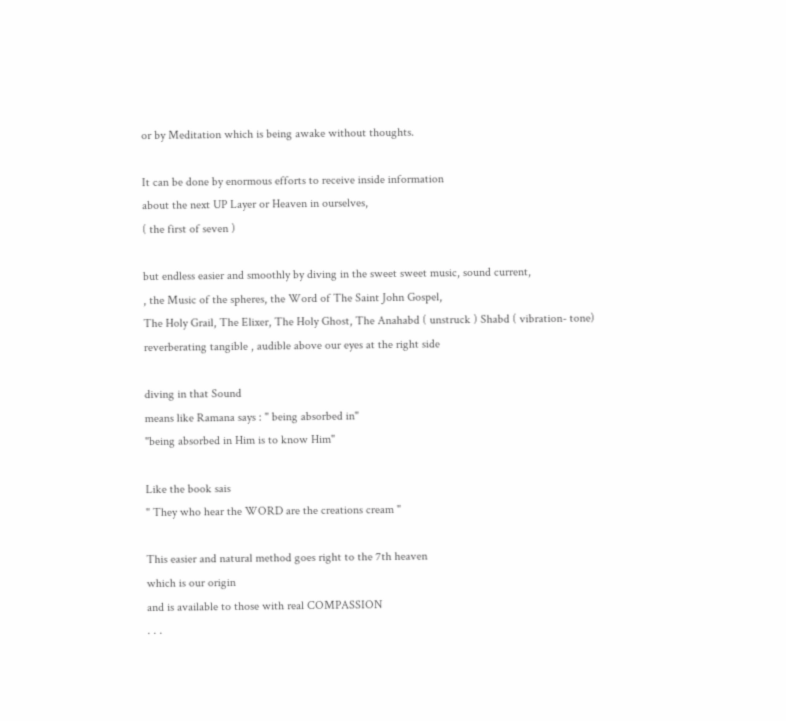or by Meditation which is being awake without thoughts.

It can be done by enormous efforts to receive inside information
about the next UP Layer or Heaven in ourselves,
( the first of seven )

but endless easier and smoothly by diving in the sweet sweet music, sound current,
, the Music of the spheres, the Word of The Saint John Gospel,
The Holy Grail, The Elixer, The Holy Ghost, The Anahabd ( unstruck ) Shabd ( vibration- tone)
reverberating tangible , audible above our eyes at the right side

diving in that Sound
means like Ramana says : " being absorbed in"
"being absorbed in Him is to know Him"

Like the book sais
" They who hear the WORD are the creations cream "

This easier and natural method goes right to the 7th heaven
which is our origin
and is available to those with real COMPASSION
. . .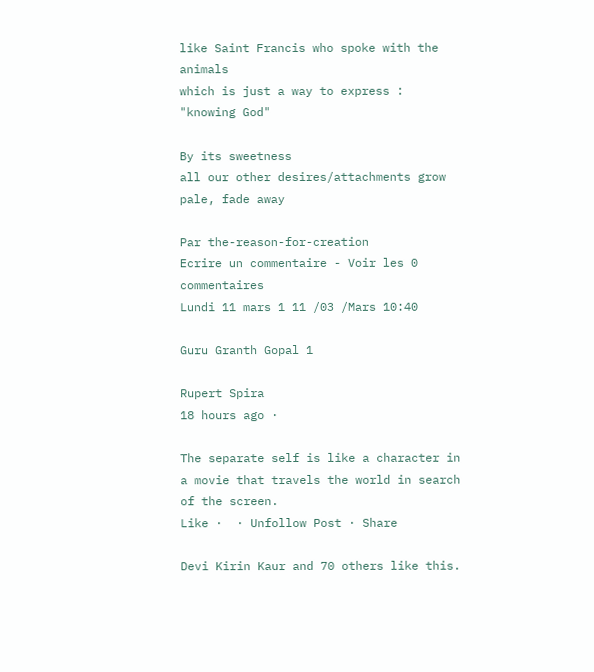like Saint Francis who spoke with the animals
which is just a way to express : "knowing God"

By its sweetness
all our other desires/attachments grow pale, fade away

Par the-reason-for-creation
Ecrire un commentaire - Voir les 0 commentaires
Lundi 11 mars 1 11 /03 /Mars 10:40

Guru Granth Gopal 1

Rupert Spira
18 hours ago ·

The separate self is like a character in a movie that travels the world in search of the screen.
Like ·  · Unfollow Post · Share

Devi Kirin Kaur and 70 others like this.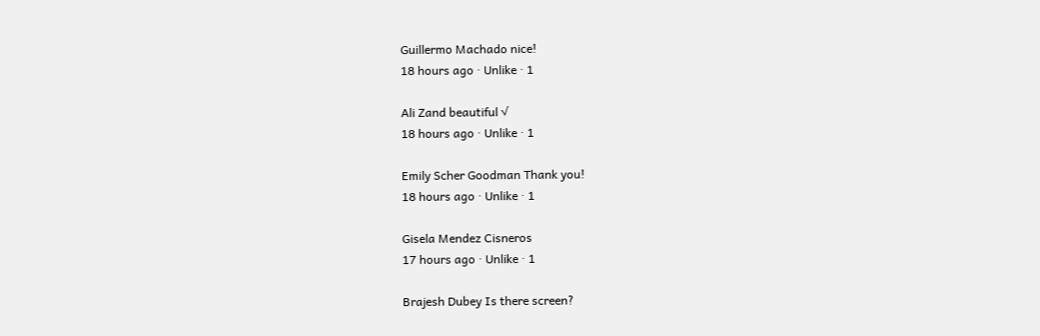Guillermo Machado nice!
18 hours ago · Unlike · 1

Ali Zand beautiful √
18 hours ago · Unlike · 1

Emily Scher Goodman Thank you!
18 hours ago · Unlike · 1

Gisela Mendez Cisneros
17 hours ago · Unlike · 1

Brajesh Dubey Is there screen?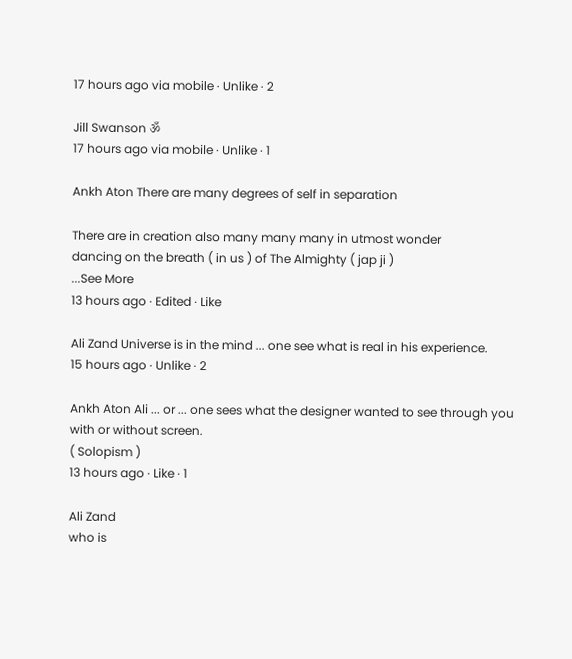17 hours ago via mobile · Unlike · 2

Jill Swanson ॐ
17 hours ago via mobile · Unlike · 1

Ankh Aton There are many degrees of self in separation

There are in creation also many many many in utmost wonder
dancing on the breath ( in us ) of The Almighty ( jap ji )
...See More
13 hours ago · Edited · Like

Ali Zand Universe is in the mind ... one see what is real in his experience.
15 hours ago · Unlike · 2

Ankh Aton Ali ... or ... one sees what the designer wanted to see through you
with or without screen.
( Solopism )
13 hours ago · Like · 1

Ali Zand
who is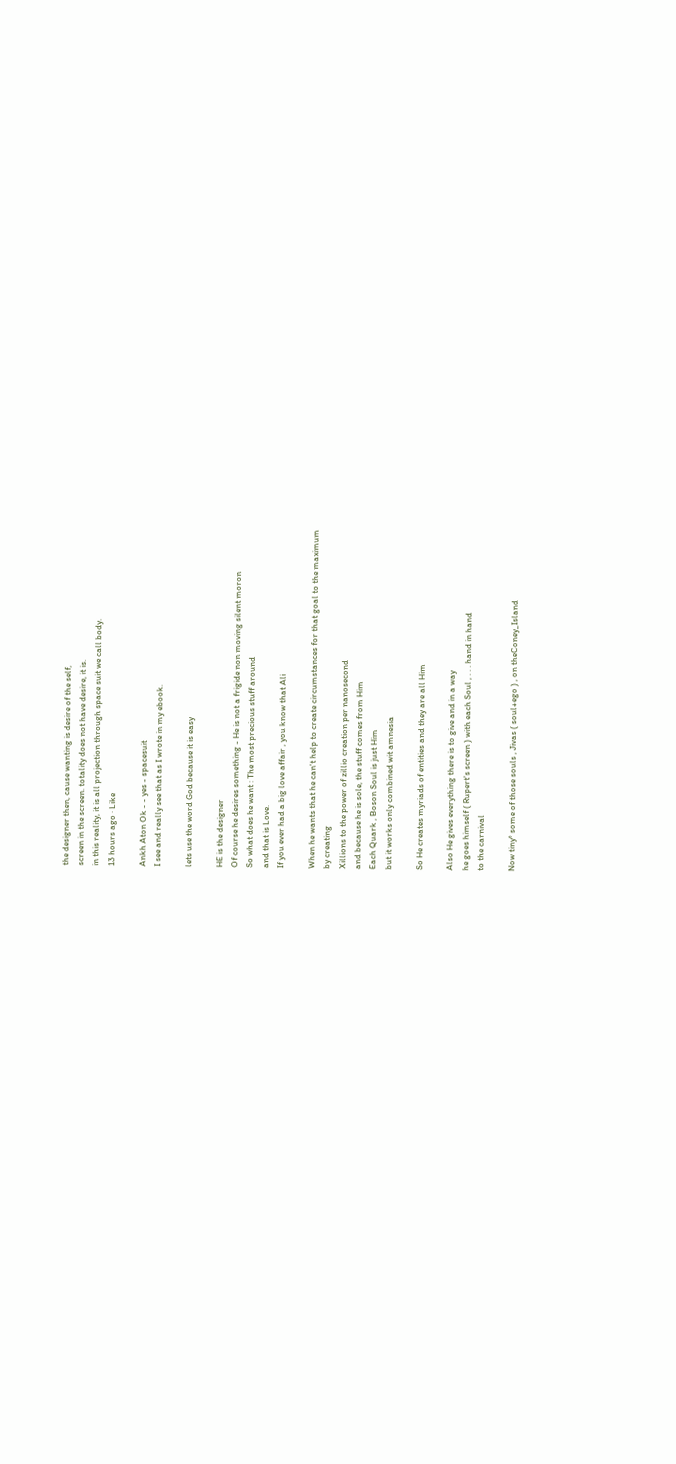the designer then, cause wanting is desire of the self,
screen in the screen. totality does not have desire, it is.
in this reality, it is all projection through space suit we call body.
13 hours ago · Like

Ankh Aton Ok - - yes - spacesuit
I see and really see that as I wrote in my ebook.

lets use the word God because it is easy

HE is the designer
Of course he desires something - He is not a frigide non moving silent moron
So what does he want : The most precious stuff around
and that is Love.
If you ever had a big love affair , you know that Ali

When he wants that he can't help to create circumstances for that goal to the maximum
by creating
Xillions to the power of zillio creation per nanosecond
and because he is sole, the stuff comes from Him
Each Quark , Boson Soul is just Him
but it works only combined wit amnesia

So He creates myriads of entities and they are all Him

Also He gives everything there is to give and in a way
he goes himself ( Rupert's screen ) with each Soul , . . . hand in hand
to the carnival

Now tiny° some of those souls , Jivas ( soul+ego ) , on theConey_Island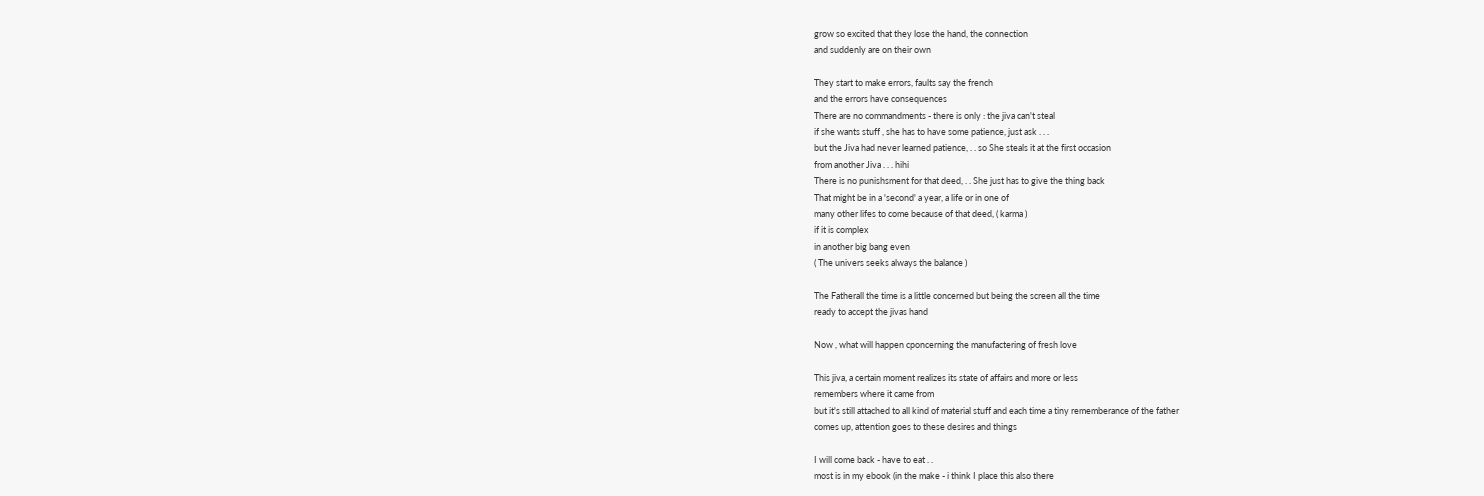grow so excited that they lose the hand, the connection
and suddenly are on their own

They start to make errors, faults say the french
and the errors have consequences
There are no commandments - there is only : the jiva can't steal
if she wants stuff , she has to have some patience, just ask . . .
but the Jiva had never learned patience, . . so She steals it at the first occasion
from another Jiva . . . hihi
There is no punishsment for that deed, . . She just has to give the thing back
That might be in a 'second' a year, a life or in one of
many other lifes to come because of that deed, ( karma )
if it is complex
in another big bang even
( The univers seeks always the balance )

The Fatherall the time is a little concerned but being the screen all the time
ready to accept the jivas hand

Now , what will happen cponcerning the manufactering of fresh love

This jiva, a certain moment realizes its state of affairs and more or less
remembers where it came from
but it's still attached to all kind of material stuff and each time a tiny rememberance of the father
comes up, attention goes to these desires and things

I will come back - have to eat . .
most is in my ebook (in the make - i think I place this also there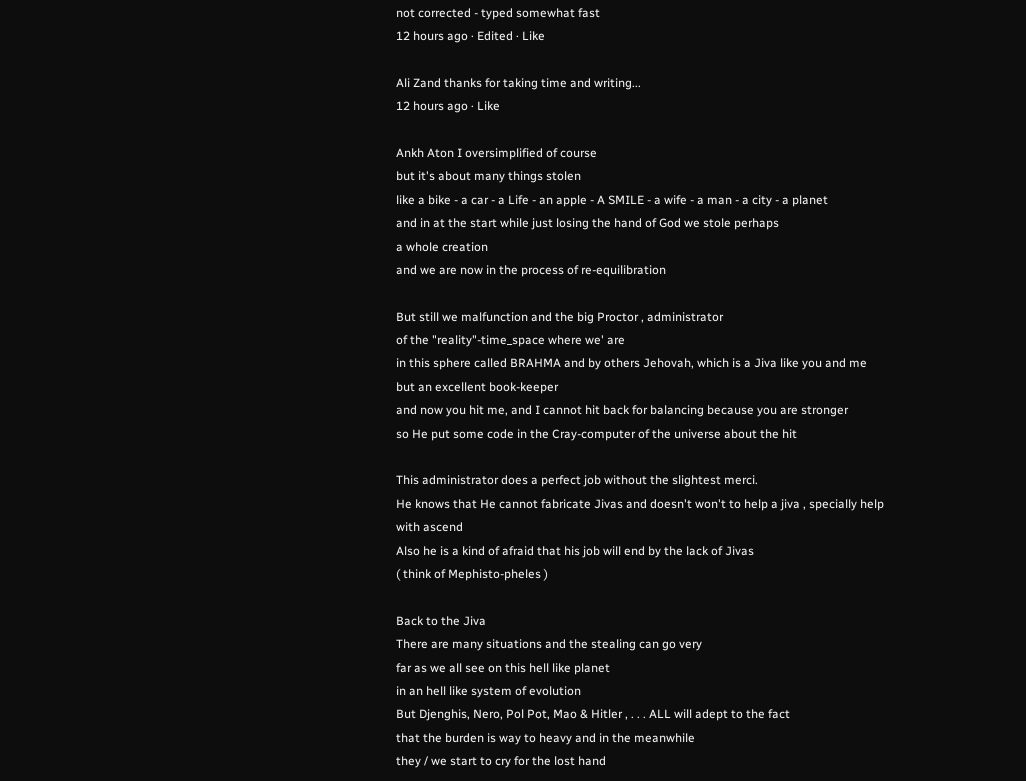not corrected - typed somewhat fast
12 hours ago · Edited · Like

Ali Zand thanks for taking time and writing...
12 hours ago · Like

Ankh Aton I oversimplified of course
but it's about many things stolen
like a bike - a car - a Life - an apple - A SMILE - a wife - a man - a city - a planet
and in at the start while just losing the hand of God we stole perhaps
a whole creation
and we are now in the process of re-equilibration

But still we malfunction and the big Proctor , administrator
of the "reality"-time_space where we' are
in this sphere called BRAHMA and by others Jehovah, which is a Jiva like you and me
but an excellent book-keeper
and now you hit me, and I cannot hit back for balancing because you are stronger
so He put some code in the Cray-computer of the universe about the hit

This administrator does a perfect job without the slightest merci.
He knows that He cannot fabricate Jivas and doesn't won't to help a jiva , specially help
with ascend
Also he is a kind of afraid that his job will end by the lack of Jivas
( think of Mephisto-pheles )

Back to the Jiva
There are many situations and the stealing can go very
far as we all see on this hell like planet
in an hell like system of evolution
But Djenghis, Nero, Pol Pot, Mao & Hitler , . . . ALL will adept to the fact
that the burden is way to heavy and in the meanwhile
they / we start to cry for the lost hand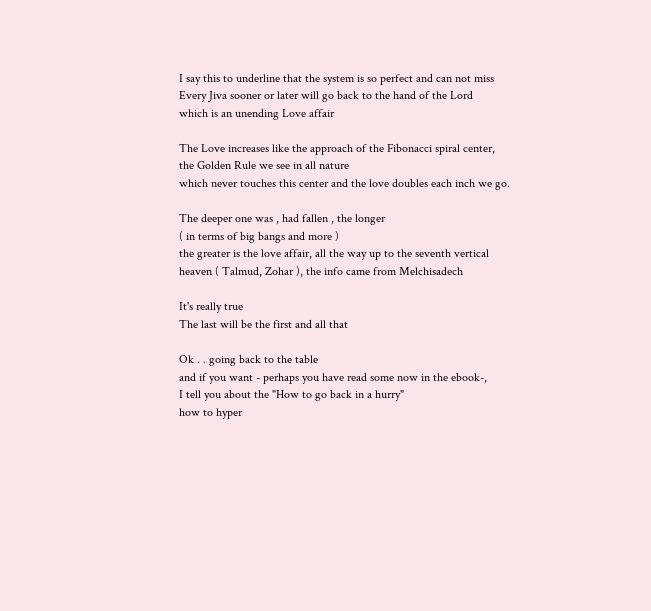I say this to underline that the system is so perfect and can not miss
Every Jiva sooner or later will go back to the hand of the Lord
which is an unending Love affair

The Love increases like the approach of the Fibonacci spiral center,
the Golden Rule we see in all nature
which never touches this center and the love doubles each inch we go.

The deeper one was , had fallen , the longer
( in terms of big bangs and more )
the greater is the love affair, all the way up to the seventh vertical
heaven ( Talmud, Zohar ), the info came from Melchisadech

It's really true
The last will be the first and all that

Ok . . going back to the table
and if you want - perhaps you have read some now in the ebook-,
I tell you about the "How to go back in a hurry"
how to hyper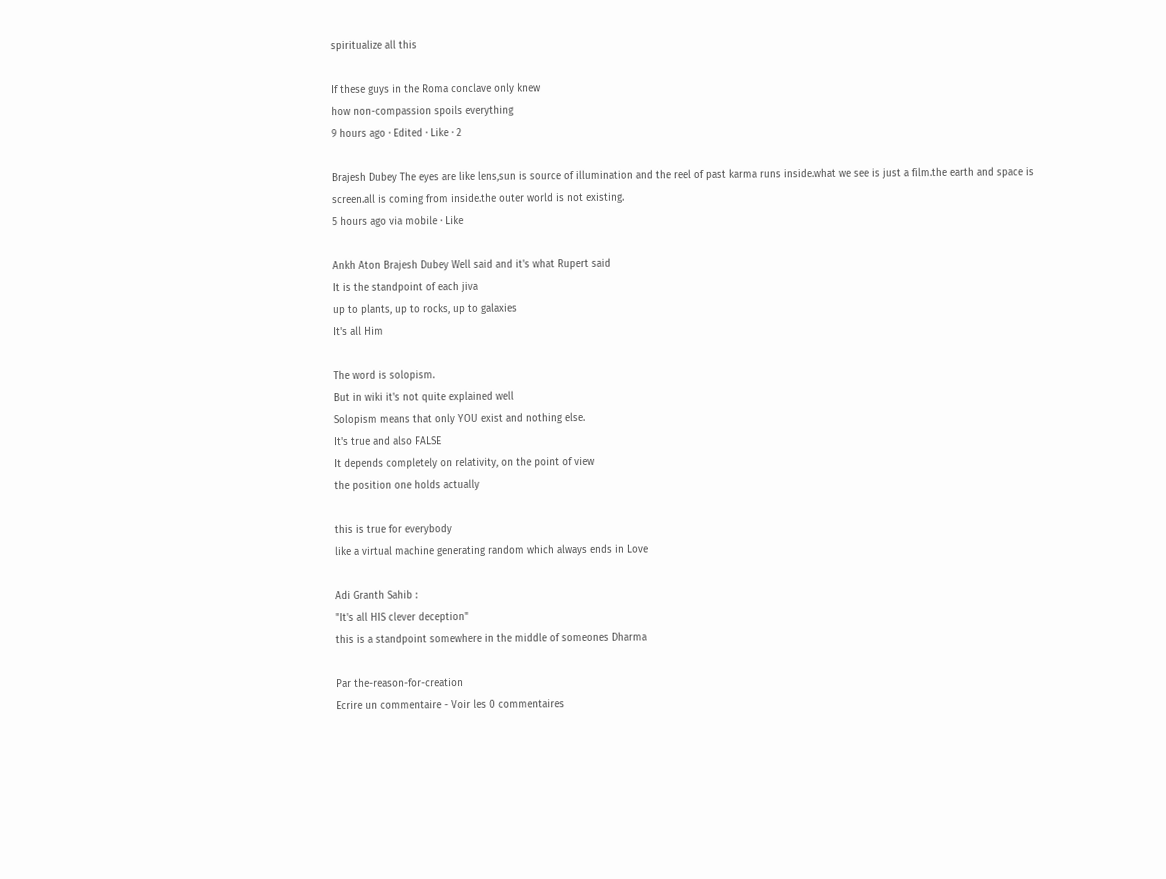spiritualize all this

If these guys in the Roma conclave only knew
how non-compassion spoils everything
9 hours ago · Edited · Like · 2

Brajesh Dubey The eyes are like lens,sun is source of illumination and the reel of past karma runs inside.what we see is just a film.the earth and space is screen.all is coming from inside.the outer world is not existing.
5 hours ago via mobile · Like

Ankh Aton Brajesh Dubey Well said and it's what Rupert said
It is the standpoint of each jiva
up to plants, up to rocks, up to galaxies
It's all Him

The word is solopism.
But in wiki it's not quite explained well
Solopism means that only YOU exist and nothing else.
It's true and also FALSE
It depends completely on relativity, on the point of view
the position one holds actually

this is true for everybody
like a virtual machine generating random which always ends in Love

Adi Granth Sahib :
"It's all HIS clever deception"
this is a standpoint somewhere in the middle of someones Dharma

Par the-reason-for-creation
Ecrire un commentaire - Voir les 0 commentaires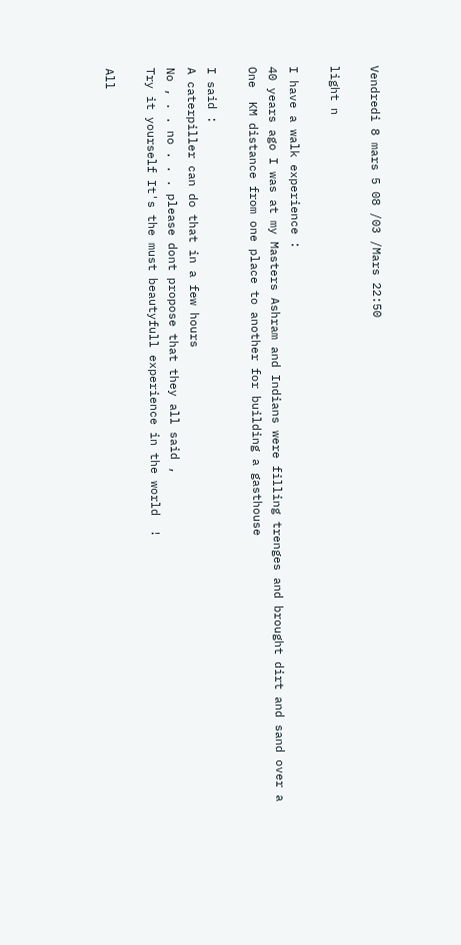Vendredi 8 mars 5 08 /03 /Mars 22:50

light n

I have a walk experience :
40 years ago I was at my Masters Ashram and Indians were filling trenges and brought dirt and sand over a One  KM distance from one place to another for building a gasthouse

I said :
A caterpiller can do that in a few hours
No , . . no . . . please dont propose that they all said ,
Try it yourself It's the must beautyfull experience in the world  !

All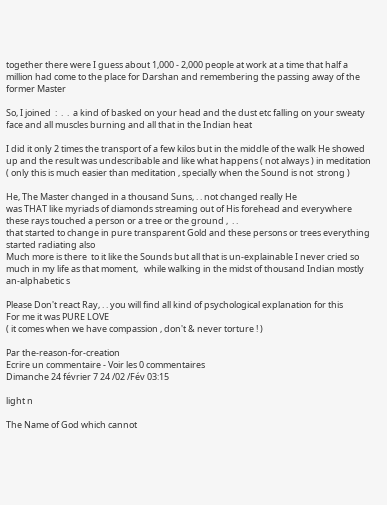together there were I guess about 1,000 - 2,000 people at work at a time that half a million had come to the place for Darshan and remembering the passing away of the former Master

So, I joined  :  .  .  a kind of basked on your head and the dust etc falling on your sweaty face and all muscles burning and all that in the Indian heat

I did it only 2 times the transport of a few kilos but in the middle of the walk He showed up and the result was undescribable and like what happens ( not always ) in meditation ( only this is much easier than meditation , specially when the Sound is not  strong )

He, The Master changed in a thousand Suns, . . not changed really He
was THAT like myriads of diamonds streaming out of His forehead and everywhere these rays touched a person or a tree or the ground ,  . .
that started to change in pure transparent Gold and these persons or trees everything started radiating also
Much more is there  to it like the Sounds but all that is un-explainable I never cried so much in my life as that moment,   while walking in the midst of thousand Indian mostly an-alphabetic s

Please Don't react Ray, . . you will find all kind of psychological explanation for this
For me it was PURE LOVE
( it comes when we have compassion , don't & never torture ! )

Par the-reason-for-creation
Ecrire un commentaire - Voir les 0 commentaires
Dimanche 24 février 7 24 /02 /Fév 03:15

light n

The Name of God which cannot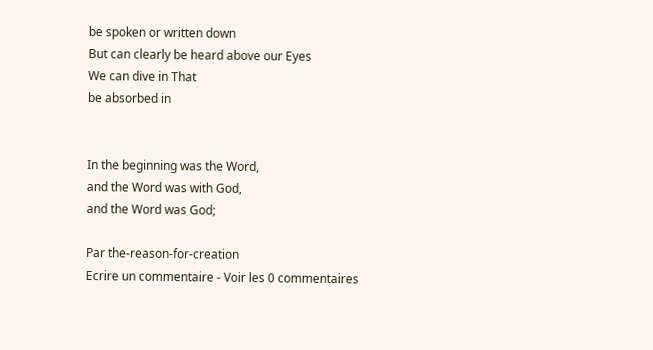be spoken or written down
But can clearly be heard above our Eyes
We can dive in That
be absorbed in


In the beginning was the Word,
and the Word was with God,
and the Word was God;

Par the-reason-for-creation
Ecrire un commentaire - Voir les 0 commentaires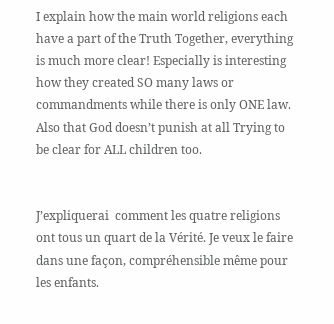I explain how the main world religions each have a part of the Truth Together, everything is much more clear! Especially is interesting how they created SO many laws or commandments while there is only ONE law. Also that God doesn’t punish at all Trying to be clear for ALL children too.


J’expliquerai  comment les quatre religions ont tous un quart de la Vérité. Je veux le faire dans une façon, compréhensible même pour les enfants.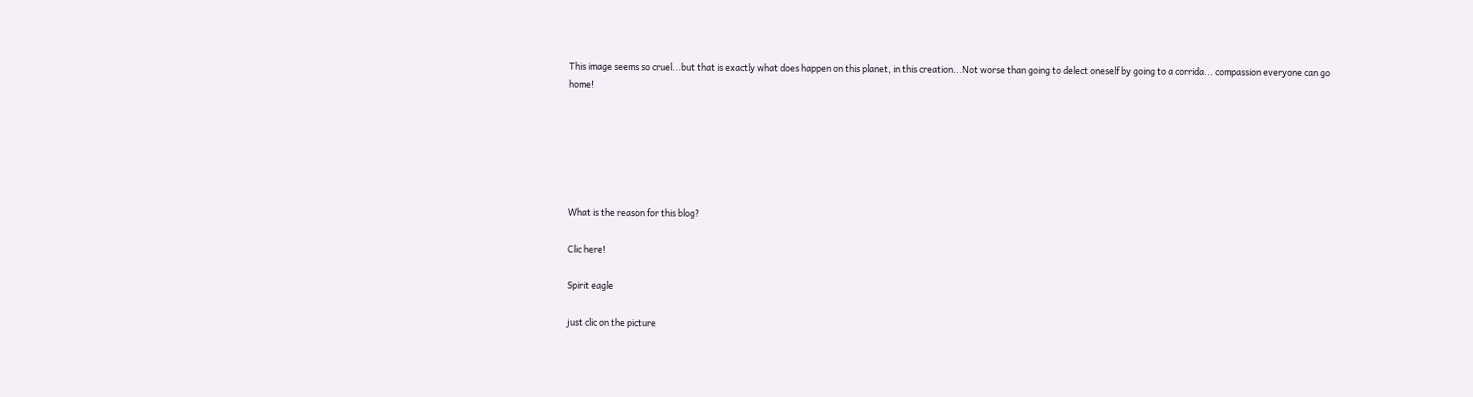This image seems so cruel...but that is exactly what does happen on this planet, in this creation...Not worse than going to delect oneself by going to a corrida... compassion everyone can go home!






What is the reason for this blog?

Clic here!

Spirit eagle

just clic on the picture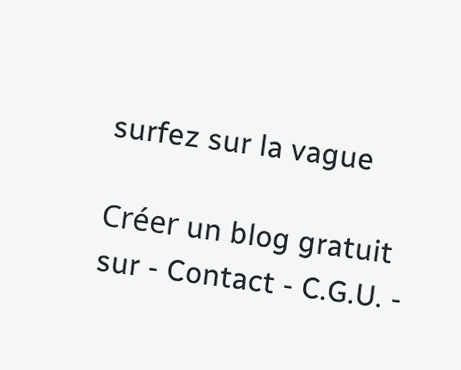surfez sur la vague

Créer un blog gratuit sur - Contact - C.G.U. -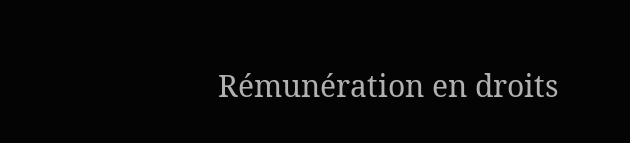Rémunération en droits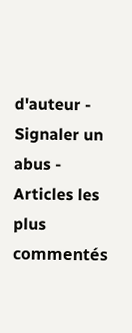d'auteur - Signaler un abus - Articles les plus commentés